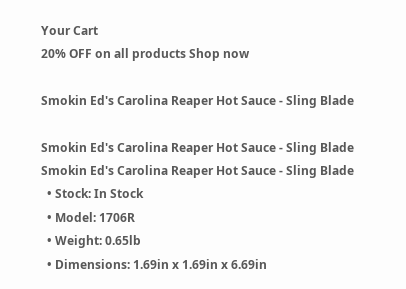Your Cart
20% OFF on all products Shop now

Smokin Ed's Carolina Reaper Hot Sauce - Sling Blade

Smokin Ed's Carolina Reaper Hot Sauce - Sling Blade
Smokin Ed's Carolina Reaper Hot Sauce - Sling Blade
  • Stock: In Stock
  • Model: 1706R
  • Weight: 0.65lb
  • Dimensions: 1.69in x 1.69in x 6.69in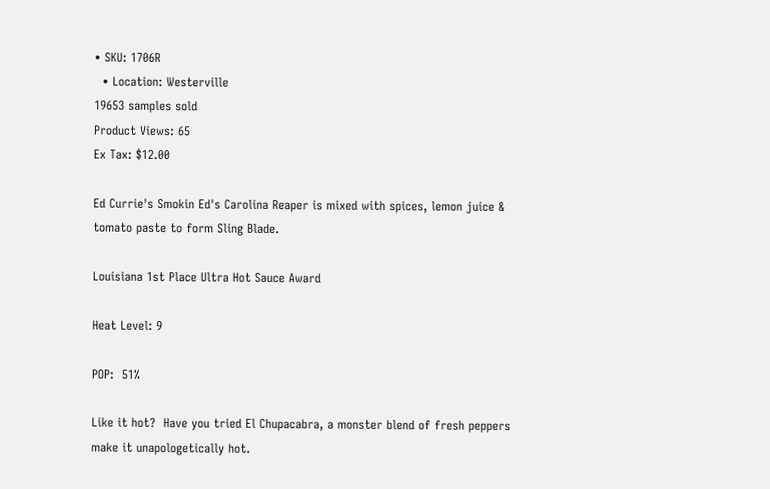• SKU: 1706R
  • Location: Westerville
19653 samples sold
Product Views: 65
Ex Tax: $12.00

Ed Currie's Smokin Ed's Carolina Reaper is mixed with spices, lemon juice & tomato paste to form Sling Blade.

Louisiana 1st Place Ultra Hot Sauce Award

Heat Level: 9

POP:  51%

Like it hot?  Have you tried El Chupacabra, a monster blend of fresh peppers make it unapologetically hot.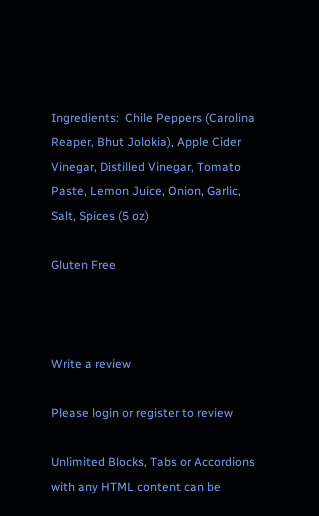Ingredients:  Chile Peppers (Carolina Reaper, Bhut Jolokia), Apple Cider Vinegar, Distilled Vinegar, Tomato Paste, Lemon Juice, Onion, Garlic, Salt, Spices (5 oz)

Gluten Free



Write a review

Please login or register to review

Unlimited Blocks, Tabs or Accordions with any HTML content can be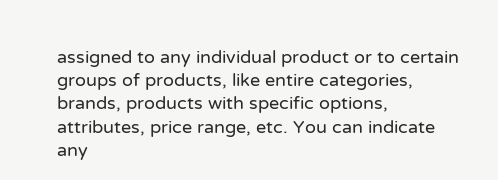assigned to any individual product or to certain groups of products, like entire categories, brands, products with specific options, attributes, price range, etc. You can indicate any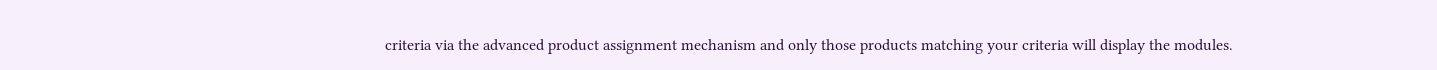criteria via the advanced product assignment mechanism and only those products matching your criteria will display the modules.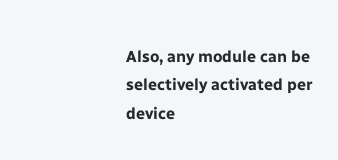Also, any module can be selectively activated per device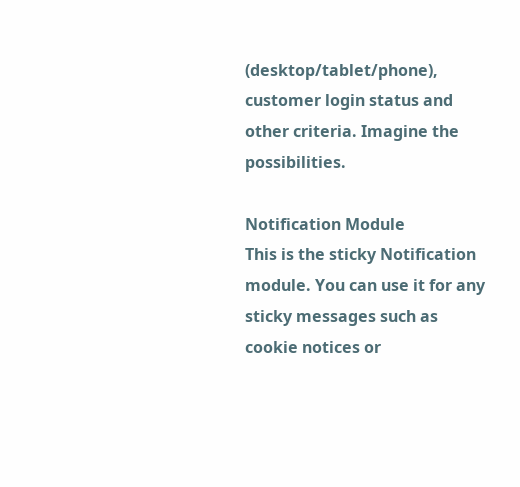(desktop/tablet/phone), customer login status and other criteria. Imagine the possibilities.

Notification Module
This is the sticky Notification module. You can use it for any sticky messages such as cookie notices or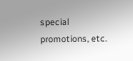special promotions, etc.